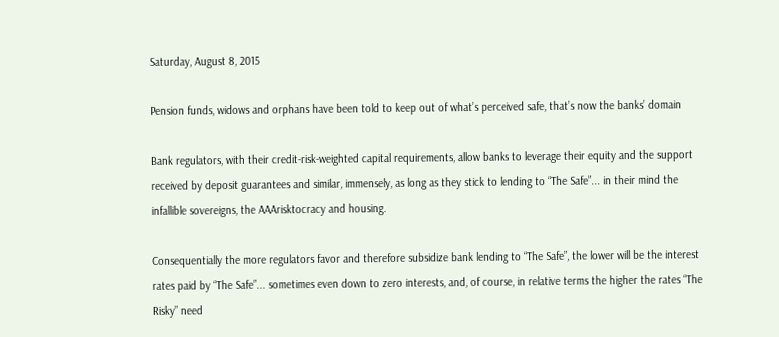Saturday, August 8, 2015

Pension funds, widows and orphans have been told to keep out of what’s perceived safe, that’s now the banks’ domain

Bank regulators, with their credit-risk-weighted capital requirements, allow banks to leverage their equity and the support received by deposit guarantees and similar, immensely, as long as they stick to lending to “The Safe”... in their mind the infallible sovereigns, the AAArisktocracy and housing.

Consequentially the more regulators favor and therefore subsidize bank lending to “The Safe”, the lower will be the interest rates paid by “The Safe”... sometimes even down to zero interests, and, of course, in relative terms the higher the rates “The Risky” need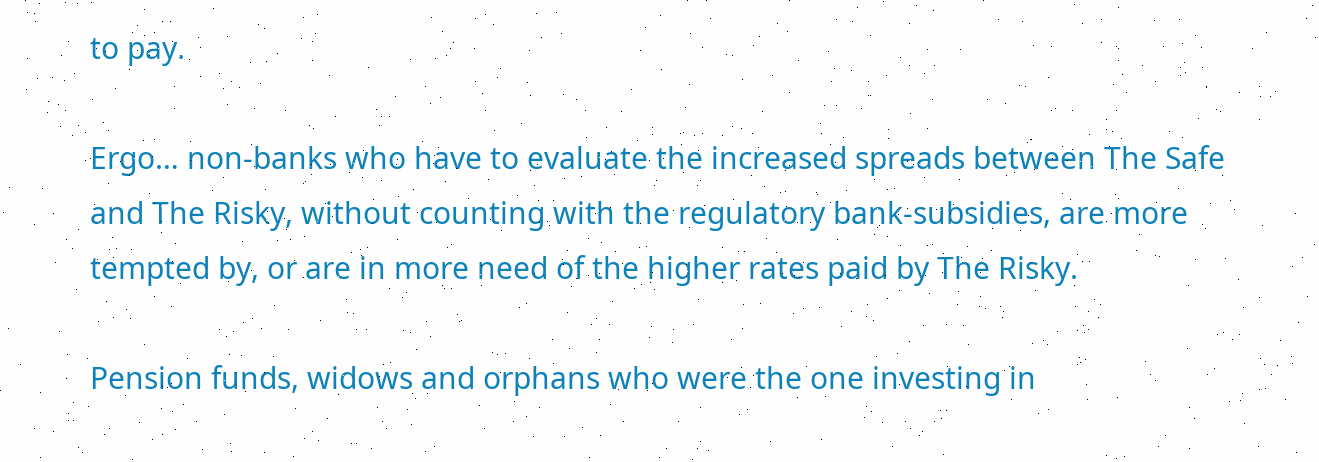to pay.

Ergo… non-banks who have to evaluate the increased spreads between The Safe and The Risky, without counting with the regulatory bank-subsidies, are more tempted by, or are in more need of the higher rates paid by The Risky.

Pension funds, widows and orphans who were the one investing in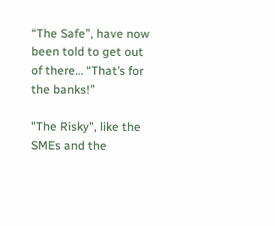“The Safe”, have now been told to get out of there… “That’s for the banks!”

"The Risky", like the SMEs and the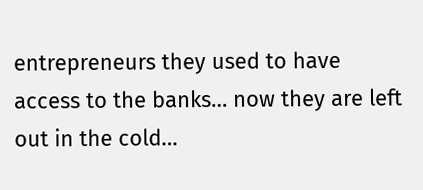entrepreneurs they used to have access to the banks… now they are left out in the cold…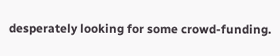desperately looking for some crowd-funding.